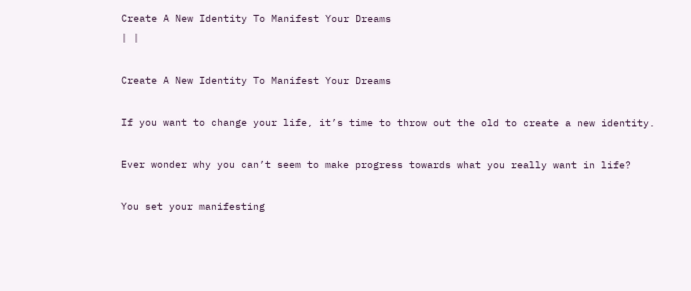Create A New Identity To Manifest Your Dreams
| |

Create A New Identity To Manifest Your Dreams

If you want to change your life, it’s time to throw out the old to create a new identity.

Ever wonder why you can’t seem to make progress towards what you really want in life?

You set your manifesting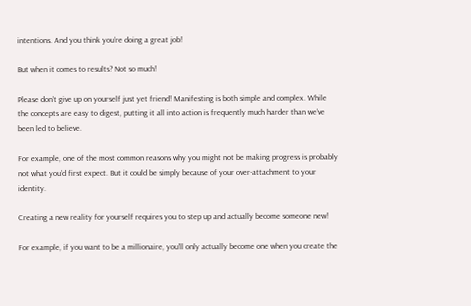intentions. And you think you’re doing a great job!

But when it comes to results? Not so much!

Please don’t give up on yourself just yet friend! Manifesting is both simple and complex. While the concepts are easy to digest, putting it all into action is frequently much harder than we’ve been led to believe.

For example, one of the most common reasons why you might not be making progress is probably not what you’d first expect. But it could be simply because of your over-attachment to your identity.

Creating a new reality for yourself requires you to step up and actually become someone new!

For example, if you want to be a millionaire, you’ll only actually become one when you create the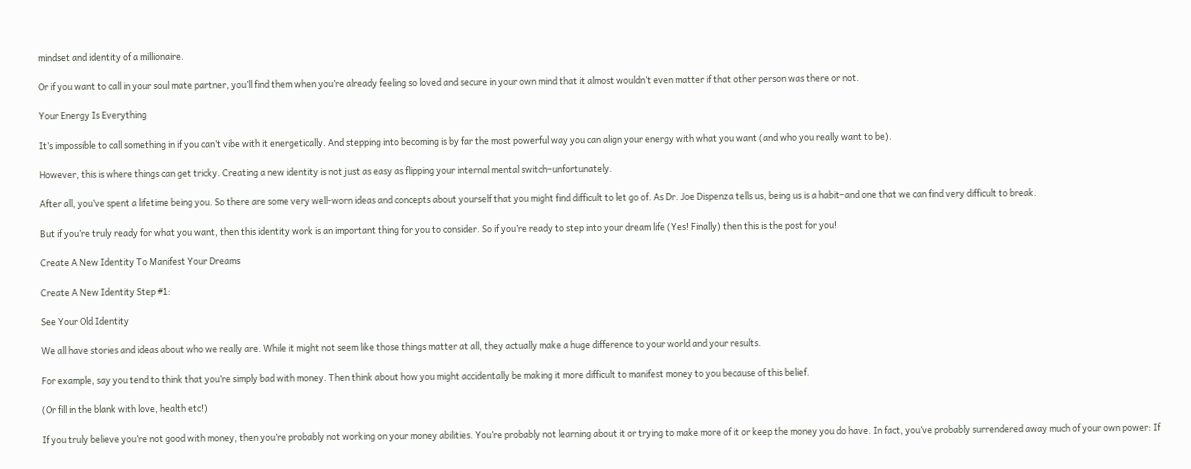mindset and identity of a millionaire.

Or if you want to call in your soul mate partner, you’ll find them when you’re already feeling so loved and secure in your own mind that it almost wouldn’t even matter if that other person was there or not.

Your Energy Is Everything

It’s impossible to call something in if you can’t vibe with it energetically. And stepping into becoming is by far the most powerful way you can align your energy with what you want (and who you really want to be).

However, this is where things can get tricky. Creating a new identity is not just as easy as flipping your internal mental switch–unfortunately.

After all, you’ve spent a lifetime being you. So there are some very well-worn ideas and concepts about yourself that you might find difficult to let go of. As Dr. Joe Dispenza tells us, being us is a habit–and one that we can find very difficult to break.

But if you’re truly ready for what you want, then this identity work is an important thing for you to consider. So if you’re ready to step into your dream life (Yes! Finally) then this is the post for you!

Create A New Identity To Manifest Your Dreams

Create A New Identity Step #1:

See Your Old Identity

We all have stories and ideas about who we really are. While it might not seem like those things matter at all, they actually make a huge difference to your world and your results.

For example, say you tend to think that you’re simply bad with money. Then think about how you might accidentally be making it more difficult to manifest money to you because of this belief.

(Or fill in the blank with love, health etc!)

If you truly believe you’re not good with money, then you’re probably not working on your money abilities. You’re probably not learning about it or trying to make more of it or keep the money you do have. In fact, you’ve probably surrendered away much of your own power: If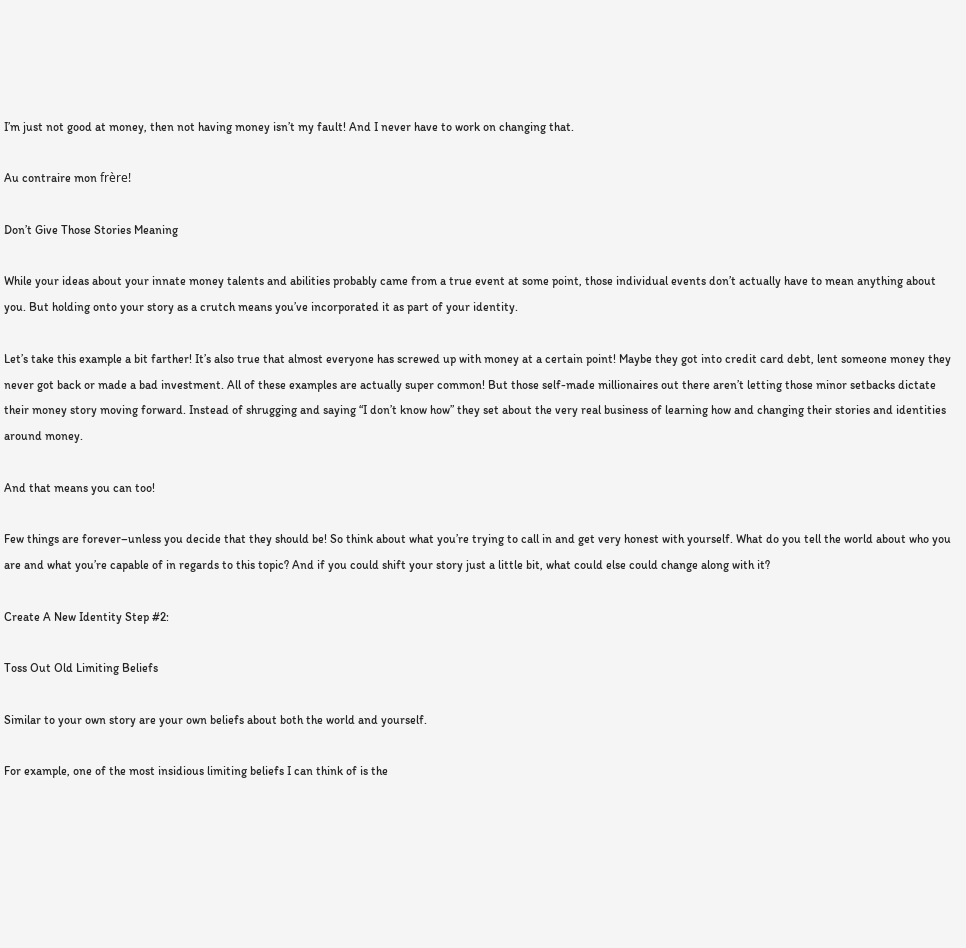I’m just not good at money, then not having money isn’t my fault! And I never have to work on changing that.

Au contraire mon frère!

Don’t Give Those Stories Meaning

While your ideas about your innate money talents and abilities probably came from a true event at some point, those individual events don’t actually have to mean anything about you. But holding onto your story as a crutch means you’ve incorporated it as part of your identity.

Let’s take this example a bit farther! It’s also true that almost everyone has screwed up with money at a certain point! Maybe they got into credit card debt, lent someone money they never got back or made a bad investment. All of these examples are actually super common! But those self-made millionaires out there aren’t letting those minor setbacks dictate their money story moving forward. Instead of shrugging and saying “I don’t know how” they set about the very real business of learning how and changing their stories and identities around money.

And that means you can too!

Few things are forever–unless you decide that they should be! So think about what you’re trying to call in and get very honest with yourself. What do you tell the world about who you are and what you’re capable of in regards to this topic? And if you could shift your story just a little bit, what could else could change along with it?

Create A New Identity Step #2:

Toss Out Old Limiting Beliefs

Similar to your own story are your own beliefs about both the world and yourself.

For example, one of the most insidious limiting beliefs I can think of is the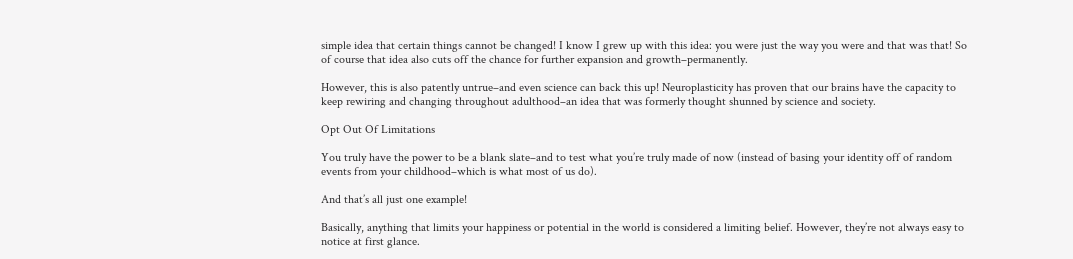simple idea that certain things cannot be changed! I know I grew up with this idea: you were just the way you were and that was that! So of course that idea also cuts off the chance for further expansion and growth–permanently.

However, this is also patently untrue–and even science can back this up! Neuroplasticity has proven that our brains have the capacity to keep rewiring and changing throughout adulthood–an idea that was formerly thought shunned by science and society.

Opt Out Of Limitations

You truly have the power to be a blank slate–and to test what you’re truly made of now (instead of basing your identity off of random events from your childhood–which is what most of us do).

And that’s all just one example!

Basically, anything that limits your happiness or potential in the world is considered a limiting belief. However, they’re not always easy to notice at first glance.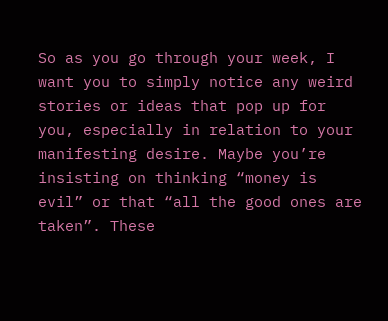So as you go through your week, I want you to simply notice any weird stories or ideas that pop up for you, especially in relation to your manifesting desire. Maybe you’re insisting on thinking “money is evil” or that “all the good ones are taken”. These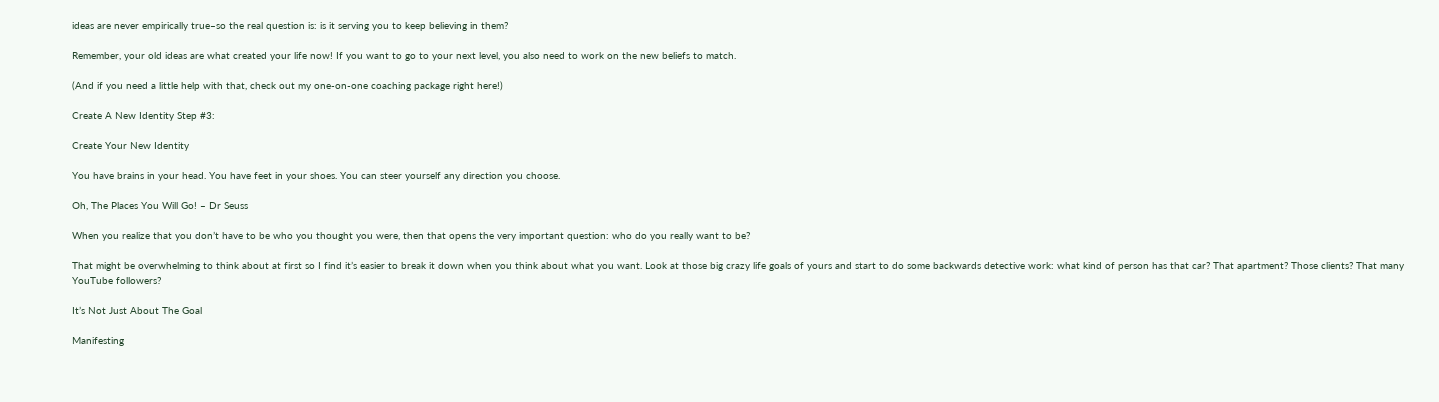ideas are never empirically true–so the real question is: is it serving you to keep believing in them?

Remember, your old ideas are what created your life now! If you want to go to your next level, you also need to work on the new beliefs to match.

(And if you need a little help with that, check out my one-on-one coaching package right here!)

Create A New Identity Step #3:

Create Your New Identity

You have brains in your head. You have feet in your shoes. You can steer yourself any direction you choose.

Oh, The Places You Will Go! – Dr Seuss

When you realize that you don’t have to be who you thought you were, then that opens the very important question: who do you really want to be?

That might be overwhelming to think about at first so I find it’s easier to break it down when you think about what you want. Look at those big crazy life goals of yours and start to do some backwards detective work: what kind of person has that car? That apartment? Those clients? That many YouTube followers?

It’s Not Just About The Goal

Manifesting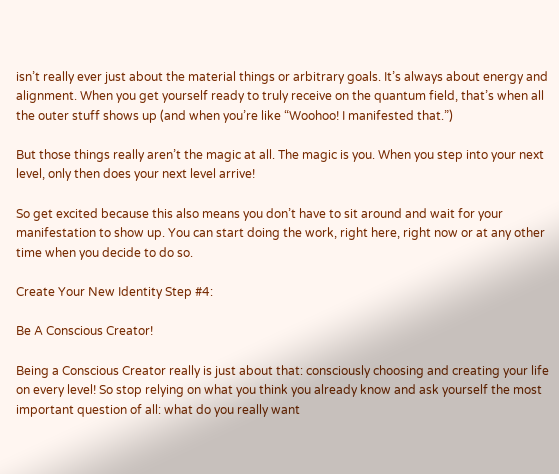isn’t really ever just about the material things or arbitrary goals. It’s always about energy and alignment. When you get yourself ready to truly receive on the quantum field, that’s when all the outer stuff shows up (and when you’re like “Woohoo! I manifested that.”)

But those things really aren’t the magic at all. The magic is you. When you step into your next level, only then does your next level arrive!

So get excited because this also means you don’t have to sit around and wait for your manifestation to show up. You can start doing the work, right here, right now or at any other time when you decide to do so.

Create Your New Identity Step #4:

Be A Conscious Creator!

Being a Conscious Creator really is just about that: consciously choosing and creating your life on every level! So stop relying on what you think you already know and ask yourself the most important question of all: what do you really want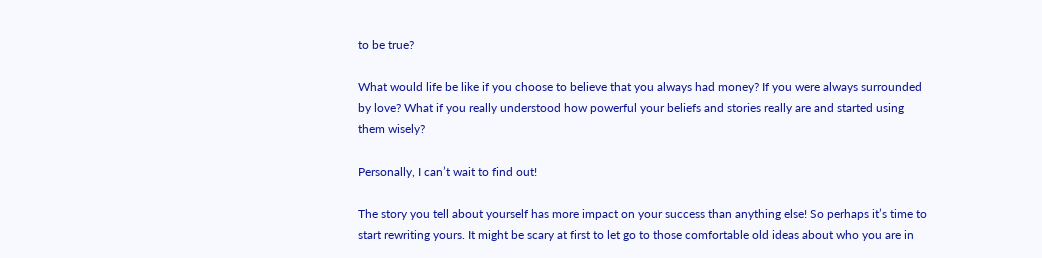to be true?

What would life be like if you choose to believe that you always had money? If you were always surrounded by love? What if you really understood how powerful your beliefs and stories really are and started using them wisely?

Personally, I can’t wait to find out!

The story you tell about yourself has more impact on your success than anything else! So perhaps it’s time to start rewriting yours. It might be scary at first to let go to those comfortable old ideas about who you are in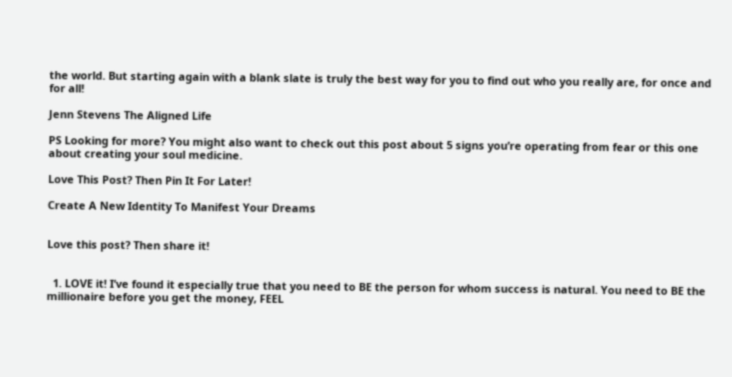the world. But starting again with a blank slate is truly the best way for you to find out who you really are, for once and for all!

Jenn Stevens The Aligned Life

PS Looking for more? You might also want to check out this post about 5 signs you’re operating from fear or this one about creating your soul medicine.

Love This Post? Then Pin It For Later!

Create A New Identity To Manifest Your Dreams


Love this post? Then share it!


  1. LOVE it! I’ve found it especially true that you need to BE the person for whom success is natural. You need to BE the millionaire before you get the money, FEEL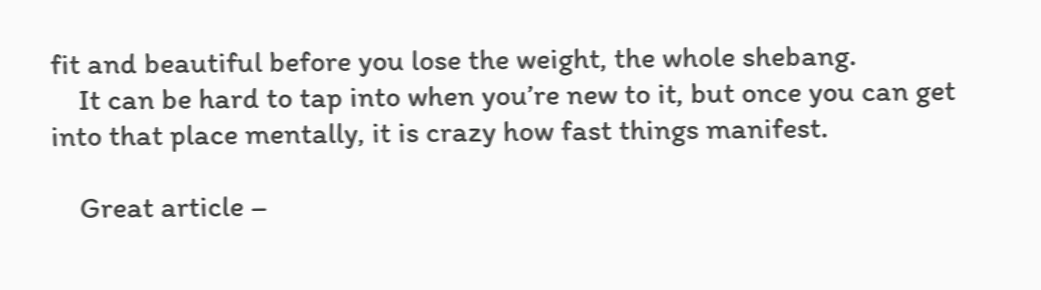fit and beautiful before you lose the weight, the whole shebang.
    It can be hard to tap into when you’re new to it, but once you can get into that place mentally, it is crazy how fast things manifest.

    Great article –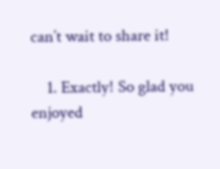can’t wait to share it!

    1. Exactly! So glad you enjoyed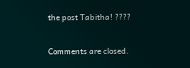the post Tabitha! ????

Comments are closed.